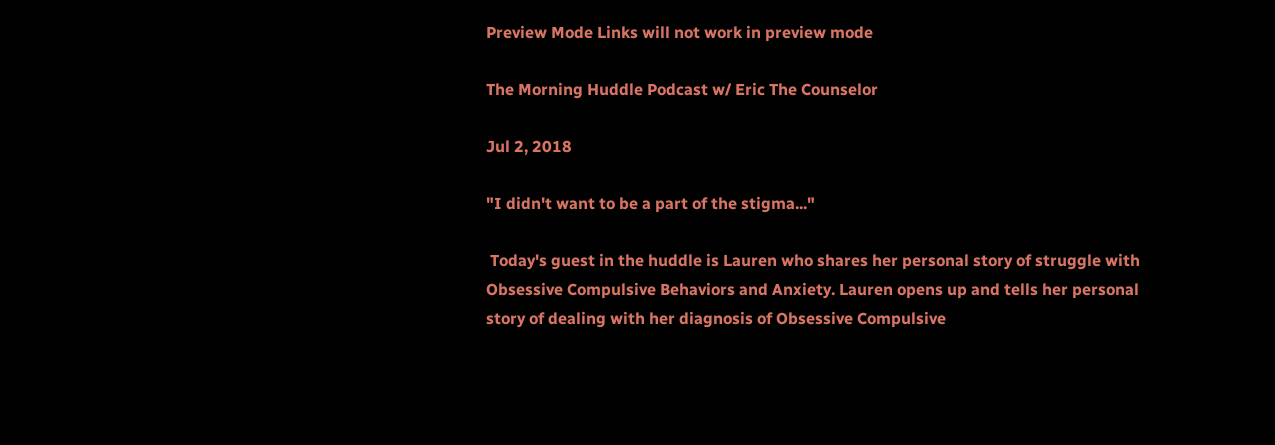Preview Mode Links will not work in preview mode

The Morning Huddle Podcast w/ Eric The Counselor

Jul 2, 2018

"I didn't want to be a part of the stigma..."

 Today's guest in the huddle is Lauren who shares her personal story of struggle with Obsessive Compulsive Behaviors and Anxiety. Lauren opens up and tells her personal story of dealing with her diagnosis of Obsessive Compulsive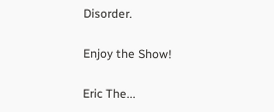Disorder.

Enjoy the Show!

Eric The...